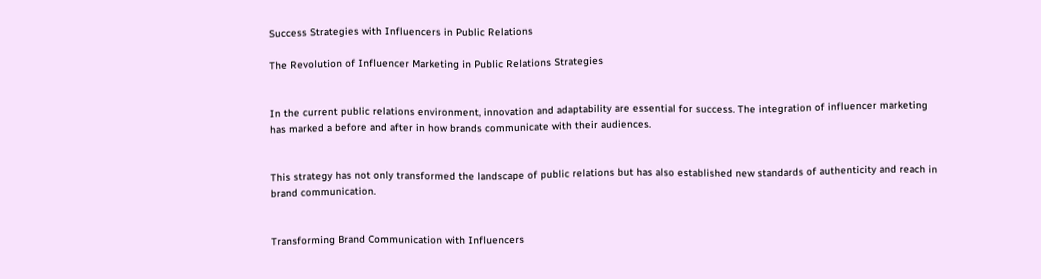Success Strategies with Influencers in Public Relations

The Revolution of Influencer Marketing in Public Relations Strategies


In the current public relations environment, innovation and adaptability are essential for success. The integration of influencer marketing has marked a before and after in how brands communicate with their audiences.


This strategy has not only transformed the landscape of public relations but has also established new standards of authenticity and reach in brand communication.


Transforming Brand Communication with Influencers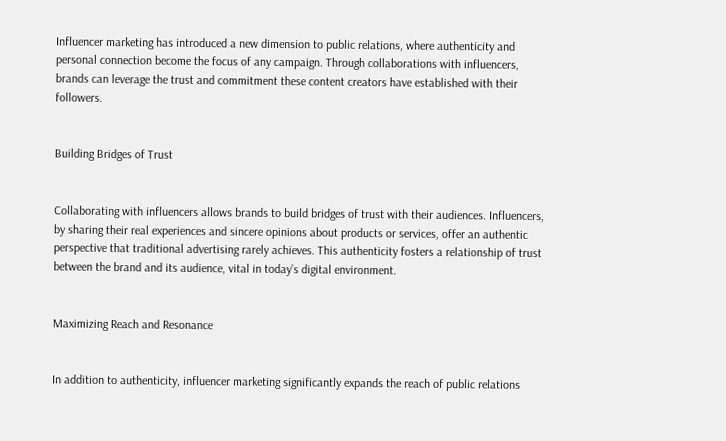Influencer marketing has introduced a new dimension to public relations, where authenticity and personal connection become the focus of any campaign. Through collaborations with influencers, brands can leverage the trust and commitment these content creators have established with their followers.


Building Bridges of Trust


Collaborating with influencers allows brands to build bridges of trust with their audiences. Influencers, by sharing their real experiences and sincere opinions about products or services, offer an authentic perspective that traditional advertising rarely achieves. This authenticity fosters a relationship of trust between the brand and its audience, vital in today’s digital environment.


Maximizing Reach and Resonance


In addition to authenticity, influencer marketing significantly expands the reach of public relations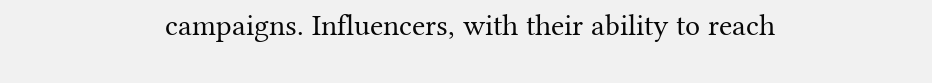campaigns. Influencers, with their ability to reach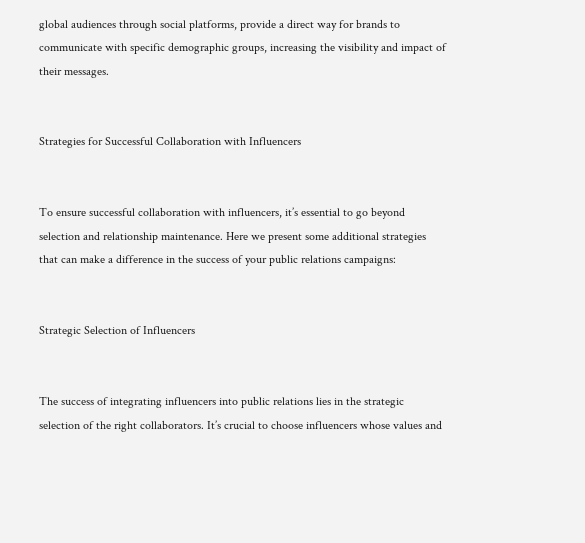global audiences through social platforms, provide a direct way for brands to communicate with specific demographic groups, increasing the visibility and impact of their messages.


Strategies for Successful Collaboration with Influencers


To ensure successful collaboration with influencers, it’s essential to go beyond selection and relationship maintenance. Here we present some additional strategies that can make a difference in the success of your public relations campaigns:


Strategic Selection of Influencers


The success of integrating influencers into public relations lies in the strategic selection of the right collaborators. It’s crucial to choose influencers whose values and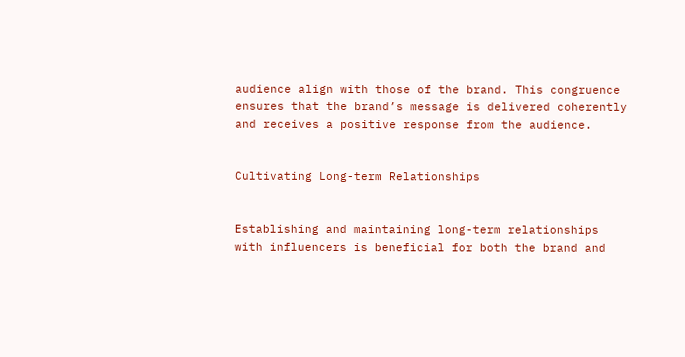audience align with those of the brand. This congruence ensures that the brand’s message is delivered coherently and receives a positive response from the audience.


Cultivating Long-term Relationships


Establishing and maintaining long-term relationships with influencers is beneficial for both the brand and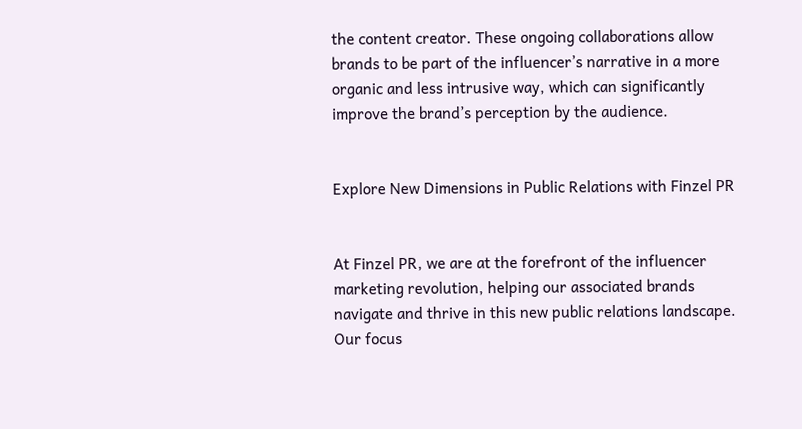the content creator. These ongoing collaborations allow brands to be part of the influencer’s narrative in a more organic and less intrusive way, which can significantly improve the brand’s perception by the audience.


Explore New Dimensions in Public Relations with Finzel PR


At Finzel PR, we are at the forefront of the influencer marketing revolution, helping our associated brands navigate and thrive in this new public relations landscape. Our focus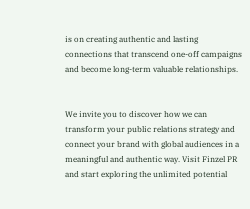is on creating authentic and lasting connections that transcend one-off campaigns and become long-term valuable relationships.


We invite you to discover how we can transform your public relations strategy and connect your brand with global audiences in a meaningful and authentic way. Visit Finzel PR and start exploring the unlimited potential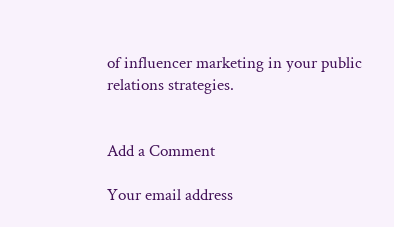of influencer marketing in your public relations strategies.


Add a Comment

Your email address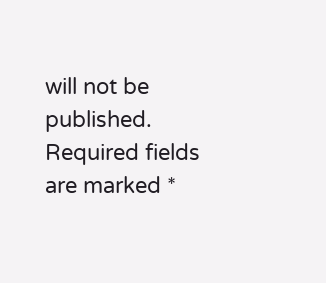will not be published. Required fields are marked *